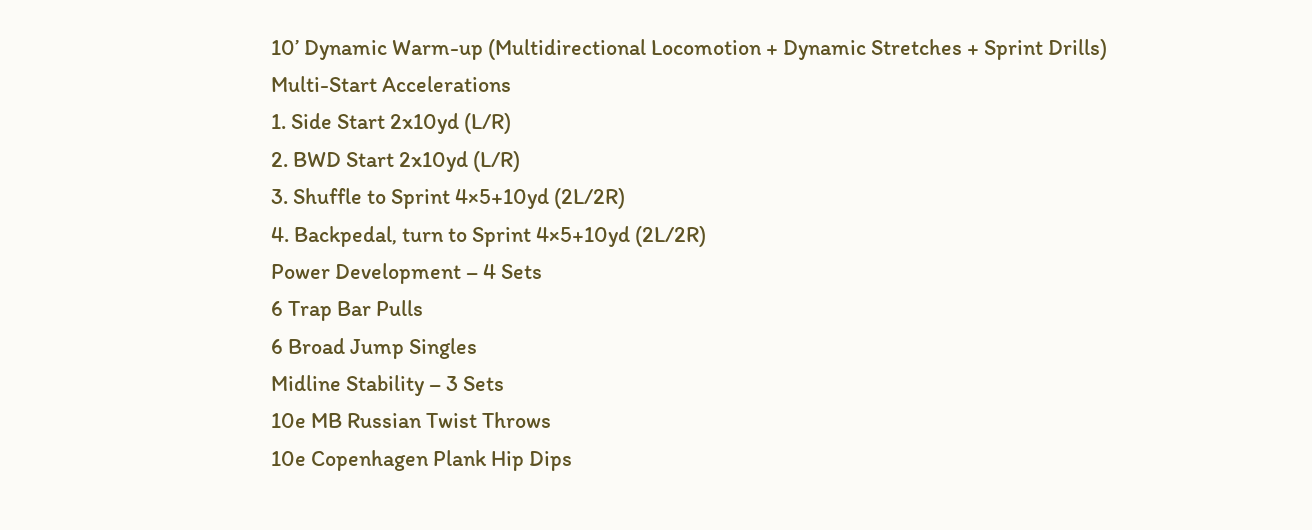10’ Dynamic Warm-up (Multidirectional Locomotion + Dynamic Stretches + Sprint Drills)
Multi-Start Accelerations
1. Side Start 2x10yd (L/R)
2. BWD Start 2x10yd (L/R)
3. Shuffle to Sprint 4×5+10yd (2L/2R)
4. Backpedal, turn to Sprint 4×5+10yd (2L/2R)
Power Development – 4 Sets
6 Trap Bar Pulls
6 Broad Jump Singles
Midline Stability – 3 Sets
10e MB Russian Twist Throws
10e Copenhagen Plank Hip Dips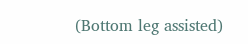(Bottom leg assisted)